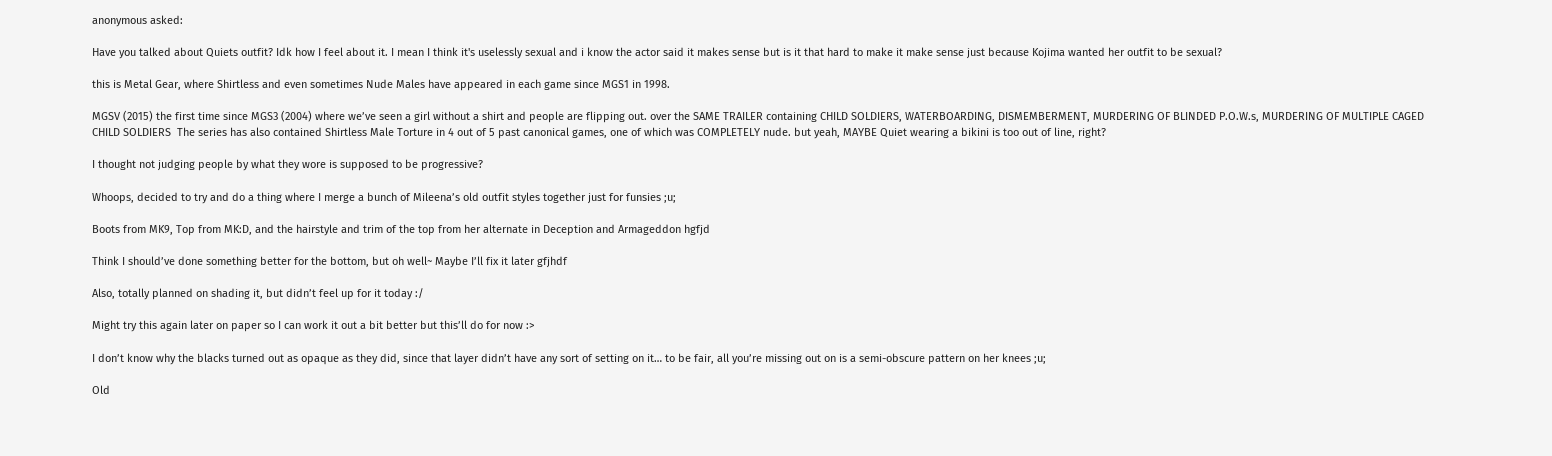anonymous asked:

Have you talked about Quiets outfit? Idk how I feel about it. I mean I think it's uselessly sexual and i know the actor said it makes sense but is it that hard to make it make sense just because Kojima wanted her outfit to be sexual?

this is Metal Gear, where Shirtless and even sometimes Nude Males have appeared in each game since MGS1 in 1998.

MGSV (2015) the first time since MGS3 (2004) where we’ve seen a girl without a shirt and people are flipping out. over the SAME TRAILER containing CHILD SOLDIERS, WATERBOARDING, DISMEMBERMENT, MURDERING OF BLINDED P.O.W.s, MURDERING OF MULTIPLE CAGED CHILD SOLDIERS  The series has also contained Shirtless Male Torture in 4 out of 5 past canonical games, one of which was COMPLETELY nude. but yeah, MAYBE Quiet wearing a bikini is too out of line, right?

I thought not judging people by what they wore is supposed to be progressive?

Whoops, decided to try and do a thing where I merge a bunch of Mileena’s old outfit styles together just for funsies ;u;

Boots from MK9, Top from MK:D, and the hairstyle and trim of the top from her alternate in Deception and Armageddon hgfjd

Think I should’ve done something better for the bottom, but oh well~ Maybe I’ll fix it later gfjhdf

Also, totally planned on shading it, but didn’t feel up for it today :/

Might try this again later on paper so I can work it out a bit better but this’ll do for now :>

I don’t know why the blacks turned out as opaque as they did, since that layer didn’t have any sort of setting on it… to be fair, all you’re missing out on is a semi-obscure pattern on her knees ;u;

Old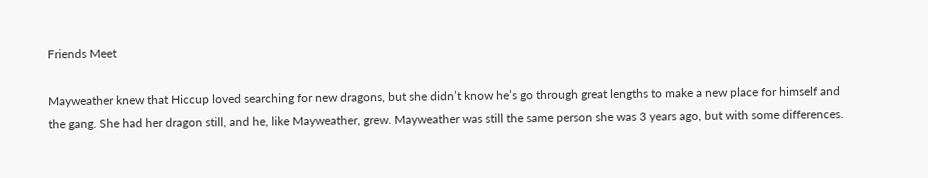Friends Meet

Mayweather knew that Hiccup loved searching for new dragons, but she didn’t know he’s go through great lengths to make a new place for himself and the gang. She had her dragon still, and he, like Mayweather, grew. Mayweather was still the same person she was 3 years ago, but with some differences.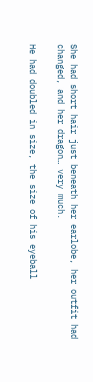She had short hair just beneath her earlobe, her outfit had changed, and her dragon… very much.

He had doubled in size, the size of his eyeball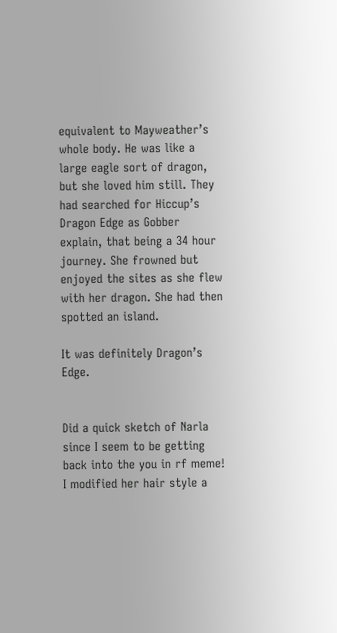equivalent to Mayweather’s whole body. He was like a large eagle sort of dragon, but she loved him still. They had searched for Hiccup’s Dragon Edge as Gobber explain, that being a 34 hour journey. She frowned but enjoyed the sites as she flew with her dragon. She had then spotted an island.

It was definitely Dragon’s Edge.


Did a quick sketch of Narla since I seem to be getting back into the you in rf meme!
I modified her hair style a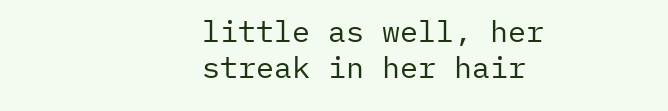little as well, her streak in her hair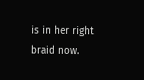is in her right braid now.